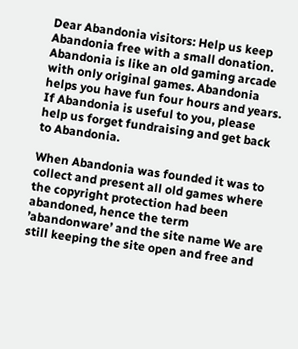Dear Abandonia visitors: Help us keep Abandonia free with a small donation. Abandonia is like an old gaming arcade with only original games. Abandonia helps you have fun four hours and years. If Abandonia is useful to you, please help us forget fundraising and get back to Abandonia.

When Abandonia was founded it was to collect and present all old games where the copyright protection had been abandoned, hence the term ’abandonware’ and the site name We are still keeping the site open and free and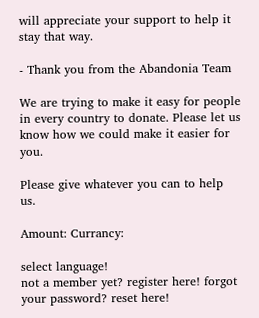will appreciate your support to help it stay that way.

‐ Thank you from the Abandonia Team

We are trying to make it easy for people in every country to donate. Please let us know how we could make it easier for you.

Please give whatever you can to help us.

Amount: Currancy:

select language!
not a member yet? register here! forgot your password? reset here!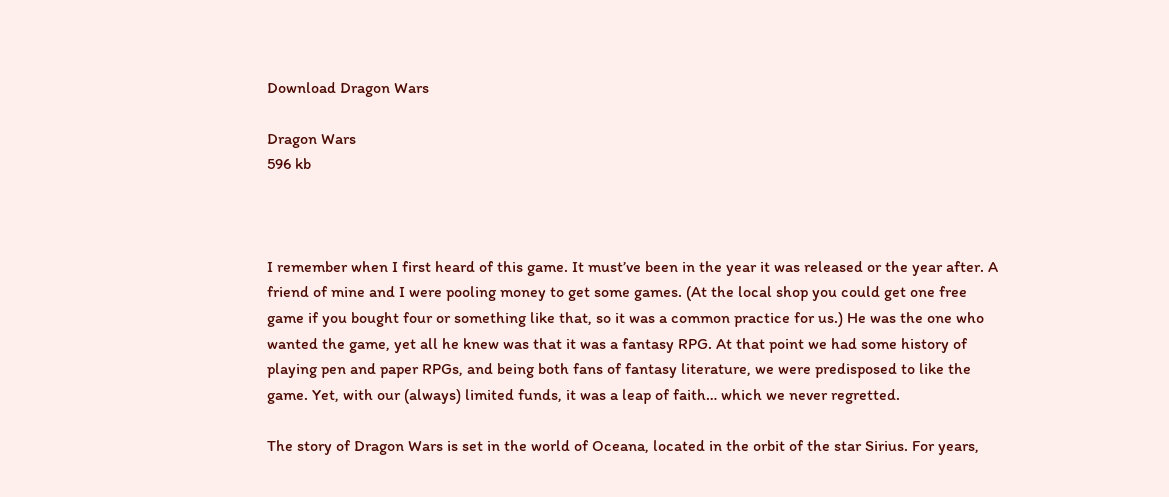Download Dragon Wars

Dragon Wars
596 kb



I remember when I first heard of this game. It must’ve been in the year it was released or the year after. A friend of mine and I were pooling money to get some games. (At the local shop you could get one free game if you bought four or something like that, so it was a common practice for us.) He was the one who wanted the game, yet all he knew was that it was a fantasy RPG. At that point we had some history of playing pen and paper RPGs, and being both fans of fantasy literature, we were predisposed to like the game. Yet, with our (always) limited funds, it was a leap of faith… which we never regretted.

The story of Dragon Wars is set in the world of Oceana, located in the orbit of the star Sirius. For years,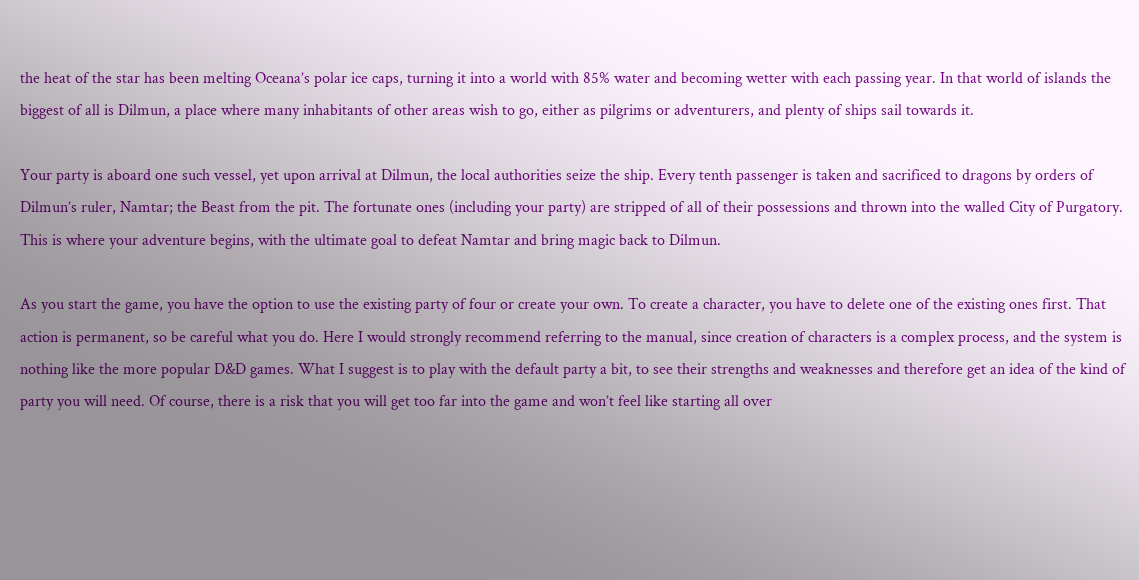the heat of the star has been melting Oceana’s polar ice caps, turning it into a world with 85% water and becoming wetter with each passing year. In that world of islands the biggest of all is Dilmun, a place where many inhabitants of other areas wish to go, either as pilgrims or adventurers, and plenty of ships sail towards it.

Your party is aboard one such vessel, yet upon arrival at Dilmun, the local authorities seize the ship. Every tenth passenger is taken and sacrificed to dragons by orders of Dilmun’s ruler, Namtar; the Beast from the pit. The fortunate ones (including your party) are stripped of all of their possessions and thrown into the walled City of Purgatory. This is where your adventure begins, with the ultimate goal to defeat Namtar and bring magic back to Dilmun.

As you start the game, you have the option to use the existing party of four or create your own. To create a character, you have to delete one of the existing ones first. That action is permanent, so be careful what you do. Here I would strongly recommend referring to the manual, since creation of characters is a complex process, and the system is nothing like the more popular D&D games. What I suggest is to play with the default party a bit, to see their strengths and weaknesses and therefore get an idea of the kind of party you will need. Of course, there is a risk that you will get too far into the game and won’t feel like starting all over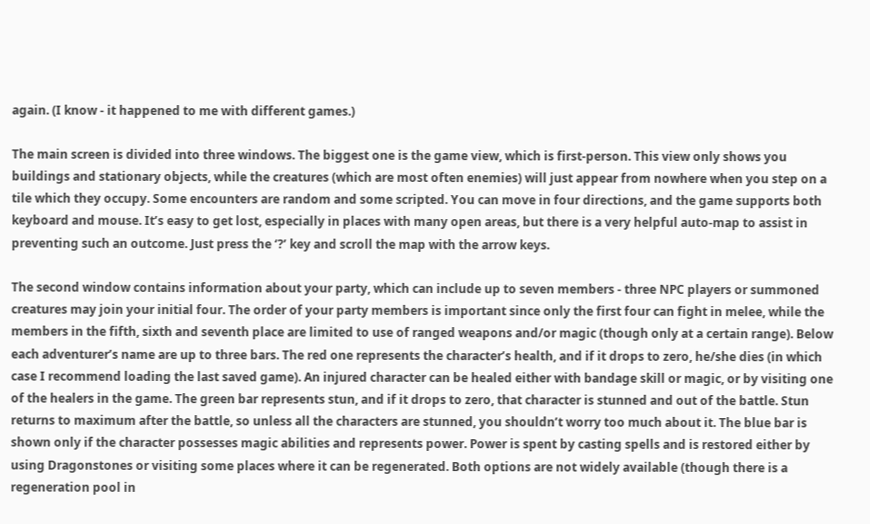again. (I know - it happened to me with different games.)

The main screen is divided into three windows. The biggest one is the game view, which is first-person. This view only shows you buildings and stationary objects, while the creatures (which are most often enemies) will just appear from nowhere when you step on a tile which they occupy. Some encounters are random and some scripted. You can move in four directions, and the game supports both keyboard and mouse. It’s easy to get lost, especially in places with many open areas, but there is a very helpful auto-map to assist in preventing such an outcome. Just press the ‘?’ key and scroll the map with the arrow keys.

The second window contains information about your party, which can include up to seven members - three NPC players or summoned creatures may join your initial four. The order of your party members is important since only the first four can fight in melee, while the members in the fifth, sixth and seventh place are limited to use of ranged weapons and/or magic (though only at a certain range). Below each adventurer’s name are up to three bars. The red one represents the character’s health, and if it drops to zero, he/she dies (in which case I recommend loading the last saved game). An injured character can be healed either with bandage skill or magic, or by visiting one of the healers in the game. The green bar represents stun, and if it drops to zero, that character is stunned and out of the battle. Stun returns to maximum after the battle, so unless all the characters are stunned, you shouldn’t worry too much about it. The blue bar is shown only if the character possesses magic abilities and represents power. Power is spent by casting spells and is restored either by using Dragonstones or visiting some places where it can be regenerated. Both options are not widely available (though there is a regeneration pool in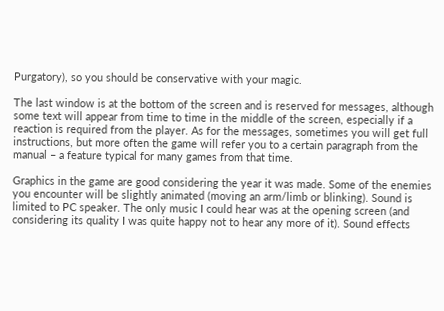Purgatory), so you should be conservative with your magic.

The last window is at the bottom of the screen and is reserved for messages, although some text will appear from time to time in the middle of the screen, especially if a reaction is required from the player. As for the messages, sometimes you will get full instructions, but more often the game will refer you to a certain paragraph from the manual – a feature typical for many games from that time.

Graphics in the game are good considering the year it was made. Some of the enemies you encounter will be slightly animated (moving an arm/limb or blinking). Sound is limited to PC speaker. The only music I could hear was at the opening screen (and considering its quality I was quite happy not to hear any more of it). Sound effects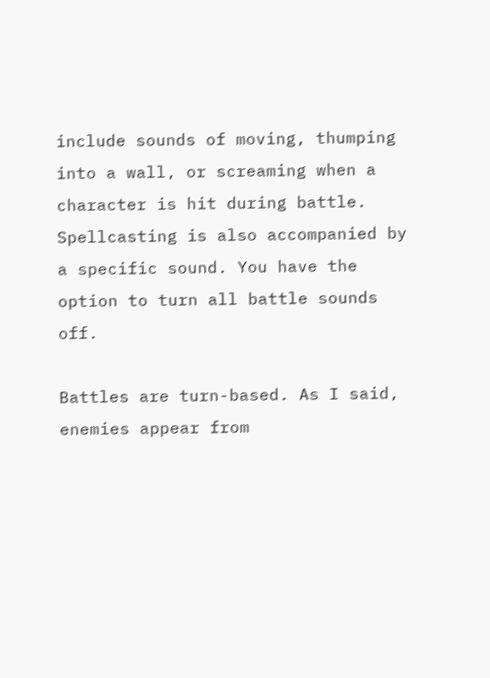include sounds of moving, thumping into a wall, or screaming when a character is hit during battle. Spellcasting is also accompanied by a specific sound. You have the option to turn all battle sounds off.

Battles are turn-based. As I said, enemies appear from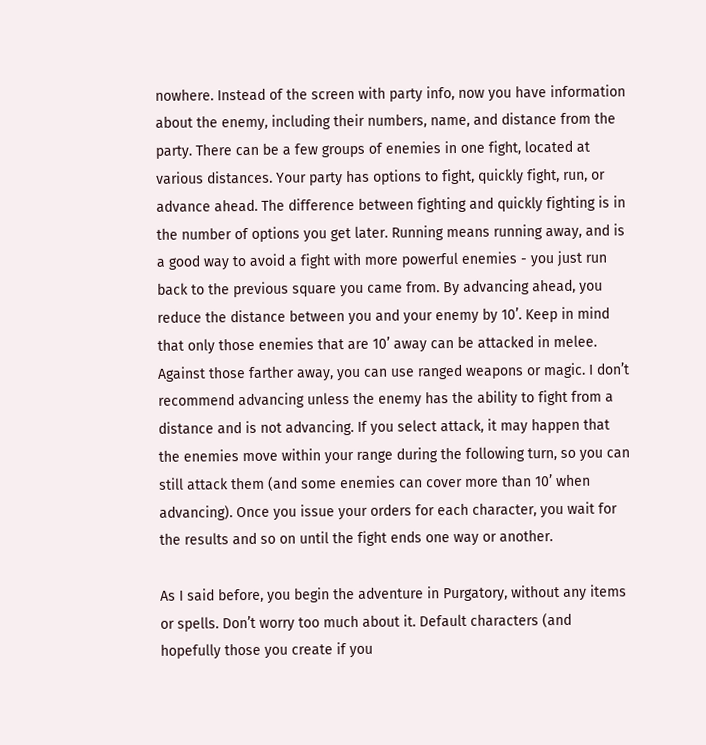nowhere. Instead of the screen with party info, now you have information about the enemy, including their numbers, name, and distance from the party. There can be a few groups of enemies in one fight, located at various distances. Your party has options to fight, quickly fight, run, or advance ahead. The difference between fighting and quickly fighting is in the number of options you get later. Running means running away, and is a good way to avoid a fight with more powerful enemies - you just run back to the previous square you came from. By advancing ahead, you reduce the distance between you and your enemy by 10’. Keep in mind that only those enemies that are 10’ away can be attacked in melee. Against those farther away, you can use ranged weapons or magic. I don’t recommend advancing unless the enemy has the ability to fight from a distance and is not advancing. If you select attack, it may happen that the enemies move within your range during the following turn, so you can still attack them (and some enemies can cover more than 10’ when advancing). Once you issue your orders for each character, you wait for the results and so on until the fight ends one way or another.

As I said before, you begin the adventure in Purgatory, without any items or spells. Don’t worry too much about it. Default characters (and hopefully those you create if you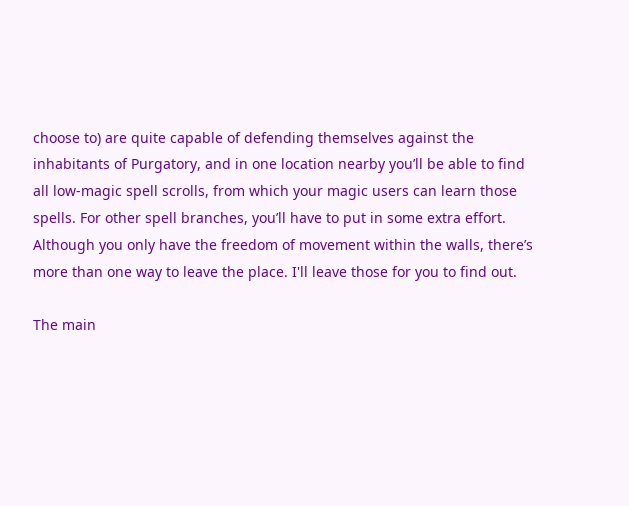choose to) are quite capable of defending themselves against the inhabitants of Purgatory, and in one location nearby you’ll be able to find all low-magic spell scrolls, from which your magic users can learn those spells. For other spell branches, you’ll have to put in some extra effort. Although you only have the freedom of movement within the walls, there’s more than one way to leave the place. I'll leave those for you to find out.

The main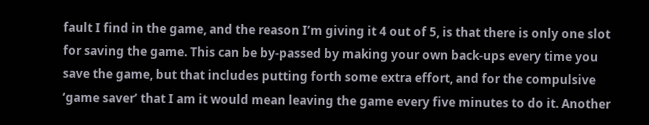fault I find in the game, and the reason I’m giving it 4 out of 5, is that there is only one slot for saving the game. This can be by-passed by making your own back-ups every time you save the game, but that includes putting forth some extra effort, and for the compulsive ‘game saver’ that I am it would mean leaving the game every five minutes to do it. Another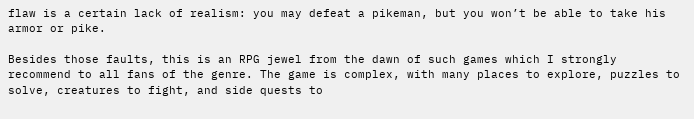flaw is a certain lack of realism: you may defeat a pikeman, but you won’t be able to take his armor or pike.

Besides those faults, this is an RPG jewel from the dawn of such games which I strongly recommend to all fans of the genre. The game is complex, with many places to explore, puzzles to solve, creatures to fight, and side quests to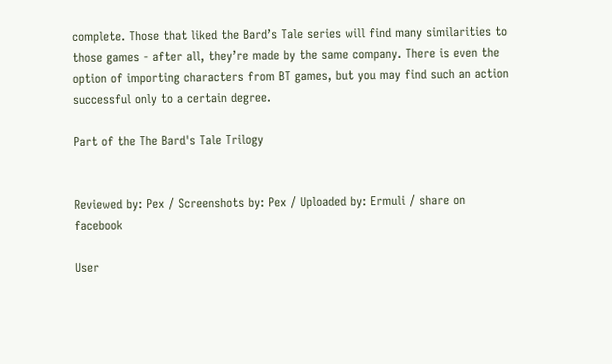complete. Those that liked the Bard’s Tale series will find many similarities to those games - after all, they’re made by the same company. There is even the option of importing characters from BT games, but you may find such an action successful only to a certain degree.

Part of the The Bard's Tale Trilogy


Reviewed by: Pex / Screenshots by: Pex / Uploaded by: Ermuli / share on facebook

User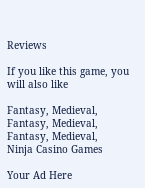Reviews

If you like this game, you will also like

Fantasy, Medieval,
Fantasy, Medieval,
Fantasy, Medieval,
Ninja Casino Games

Your Ad Here